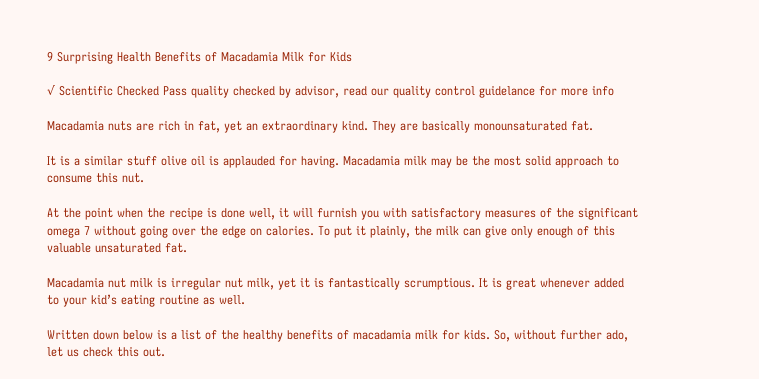9 Surprising Health Benefits of Macadamia Milk for Kids

√ Scientific Checked Pass quality checked by advisor, read our quality control guidelance for more info

Macadamia nuts are rich in fat, yet an extraordinary kind. They are basically monounsaturated fat.

It is a similar stuff olive oil is applauded for having. Macadamia milk may be the most solid approach to consume this nut.

At the point when the recipe is done well, it will furnish you with satisfactory measures of the significant omega 7 without going over the edge on calories. To put it plainly, the milk can give only enough of this valuable unsaturated fat.

Macadamia nut milk is irregular nut milk, yet it is fantastically scrumptious. It is great whenever added to your kid’s eating routine as well.

Written down below is a list of the healthy benefits of macadamia milk for kids. So, without further ado, let us check this out.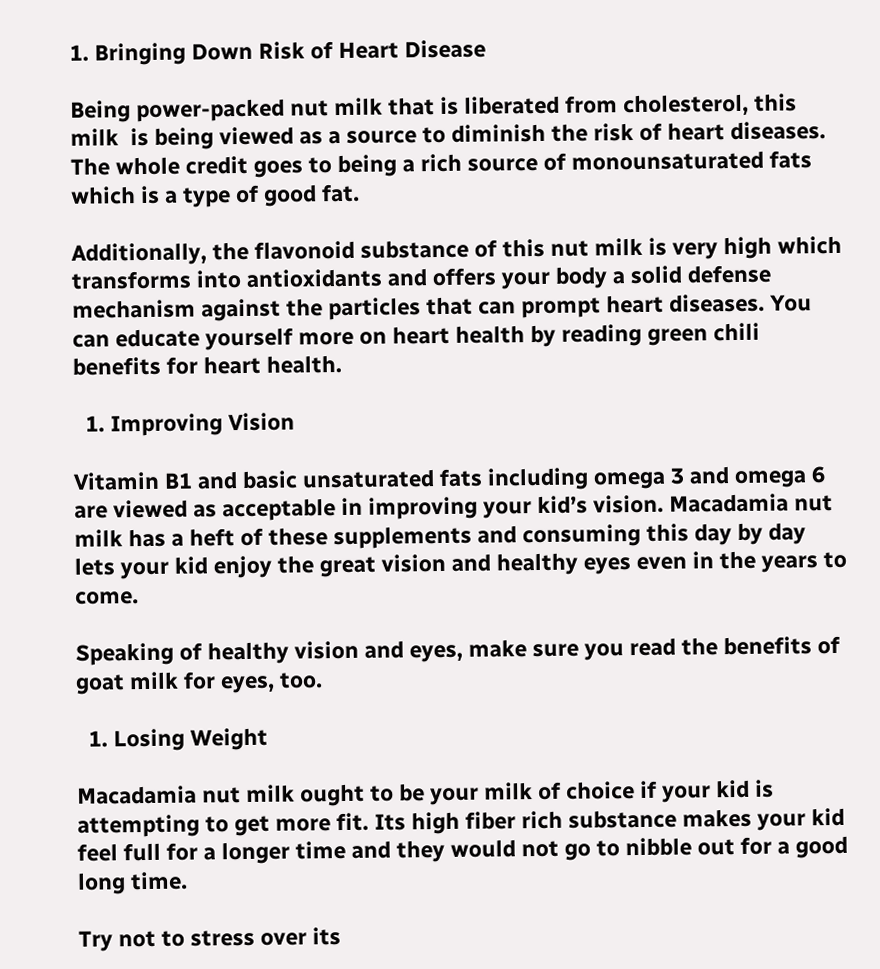1. Bringing Down Risk of Heart Disease

Being power-packed nut milk that is liberated from cholesterol, this milk  is being viewed as a source to diminish the risk of heart diseases. The whole credit goes to being a rich source of monounsaturated fats which is a type of good fat.

Additionally, the flavonoid substance of this nut milk is very high which transforms into antioxidants and offers your body a solid defense mechanism against the particles that can prompt heart diseases. You can educate yourself more on heart health by reading green chili benefits for heart health.

  1. Improving Vision

Vitamin B1 and basic unsaturated fats including omega 3 and omega 6 are viewed as acceptable in improving your kid’s vision. Macadamia nut milk has a heft of these supplements and consuming this day by day lets your kid enjoy the great vision and healthy eyes even in the years to come.

Speaking of healthy vision and eyes, make sure you read the benefits of goat milk for eyes, too.

  1. Losing Weight

Macadamia nut milk ought to be your milk of choice if your kid is attempting to get more fit. Its high fiber rich substance makes your kid feel full for a longer time and they would not go to nibble out for a good long time.

Try not to stress over its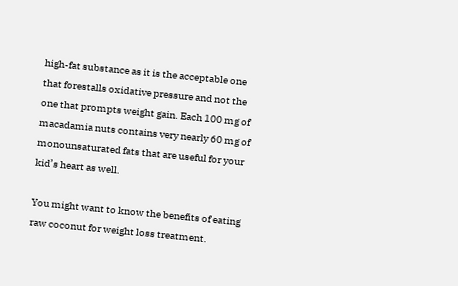high-fat substance as it is the acceptable one that forestalls oxidative pressure and not the one that prompts weight gain. Each 100 mg of macadamia nuts contains very nearly 60 mg of monounsaturated fats that are useful for your kid’s heart as well.

You might want to know the benefits of eating raw coconut for weight loss treatment.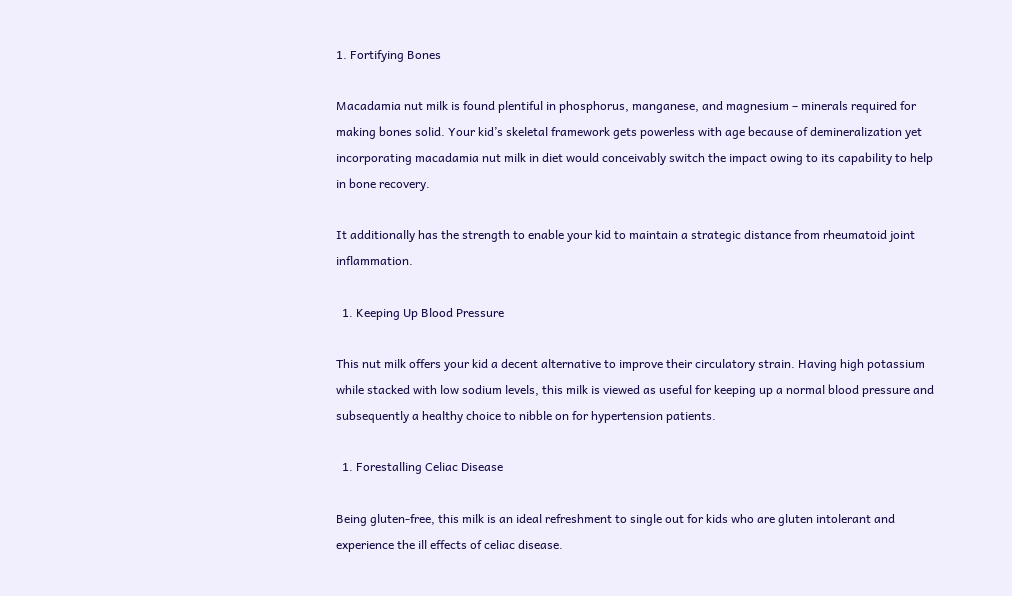1. Fortifying Bones

Macadamia nut milk is found plentiful in phosphorus, manganese, and magnesium – minerals required for making bones solid. Your kid’s skeletal framework gets powerless with age because of demineralization yet incorporating macadamia nut milk in diet would conceivably switch the impact owing to its capability to help in bone recovery.

It additionally has the strength to enable your kid to maintain a strategic distance from rheumatoid joint inflammation.

  1. Keeping Up Blood Pressure

This nut milk offers your kid a decent alternative to improve their circulatory strain. Having high potassium while stacked with low sodium levels, this milk is viewed as useful for keeping up a normal blood pressure and subsequently a healthy choice to nibble on for hypertension patients.

  1. Forestalling Celiac Disease

Being gluten-free, this milk is an ideal refreshment to single out for kids who are gluten intolerant and experience the ill effects of celiac disease.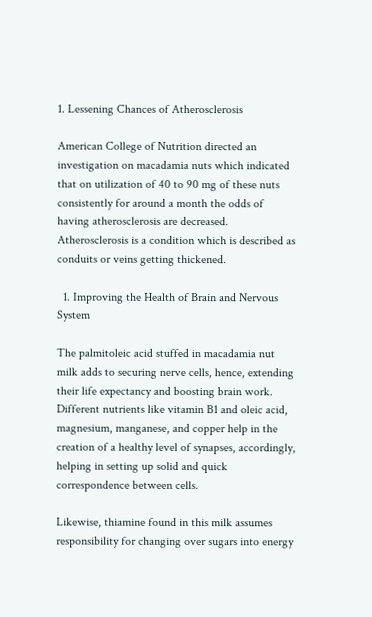1. Lessening Chances of Atherosclerosis

American College of Nutrition directed an investigation on macadamia nuts which indicated that on utilization of 40 to 90 mg of these nuts consistently for around a month the odds of having atherosclerosis are decreased. Atherosclerosis is a condition which is described as conduits or veins getting thickened.

  1. Improving the Health of Brain and Nervous System

The palmitoleic acid stuffed in macadamia nut milk adds to securing nerve cells, hence, extending their life expectancy and boosting brain work. Different nutrients like vitamin B1 and oleic acid, magnesium, manganese, and copper help in the creation of a healthy level of synapses, accordingly, helping in setting up solid and quick correspondence between cells.

Likewise, thiamine found in this milk assumes responsibility for changing over sugars into energy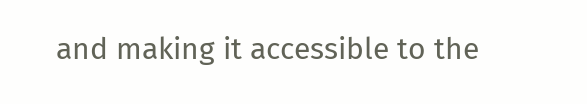and making it accessible to the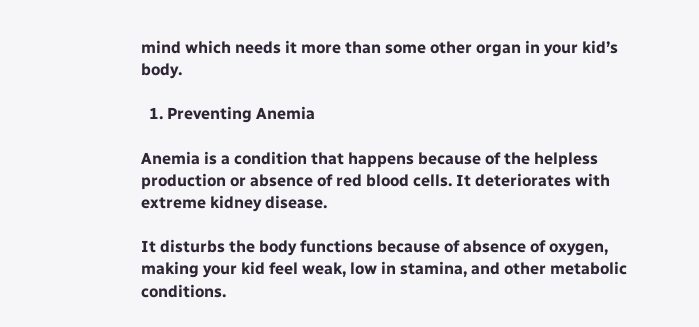mind which needs it more than some other organ in your kid’s body.

  1. Preventing Anemia

Anemia is a condition that happens because of the helpless production or absence of red blood cells. It deteriorates with extreme kidney disease.

It disturbs the body functions because of absence of oxygen, making your kid feel weak, low in stamina, and other metabolic conditions.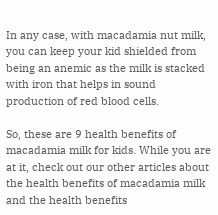In any case, with macadamia nut milk, you can keep your kid shielded from being an anemic as the milk is stacked with iron that helps in sound production of red blood cells.

So, these are 9 health benefits of macadamia milk for kids. While you are at it, check out our other articles about the health benefits of macadamia milk and the health benefits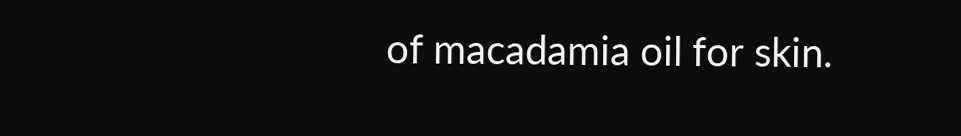of macadamia oil for skin.